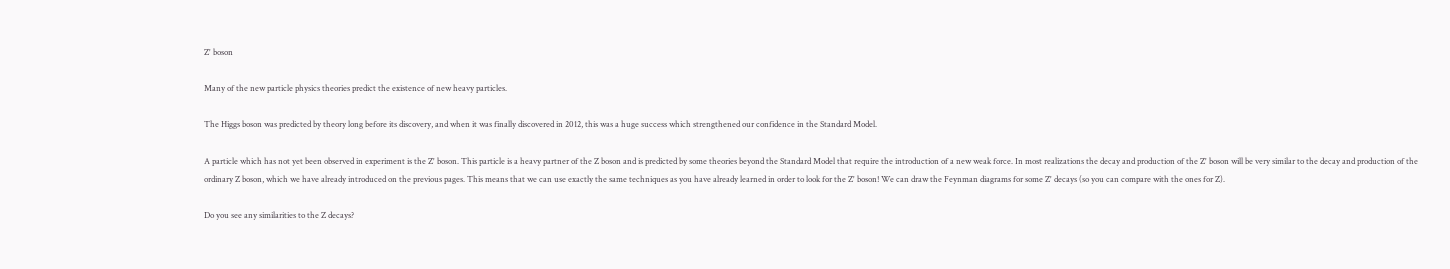Z' boson

Many of the new particle physics theories predict the existence of new heavy particles.

The Higgs boson was predicted by theory long before its discovery, and when it was finally discovered in 2012, this was a huge success which strengthened our confidence in the Standard Model.

A particle which has not yet been observed in experiment is the Z' boson. This particle is a heavy partner of the Z boson and is predicted by some theories beyond the Standard Model that require the introduction of a new weak force. In most realizations the decay and production of the Z' boson will be very similar to the decay and production of the ordinary Z boson, which we have already introduced on the previous pages. This means that we can use exactly the same techniques as you have already learned in order to look for the Z' boson! We can draw the Feynman diagrams for some Z' decays (so you can compare with the ones for Z).

Do you see any similarities to the Z decays?